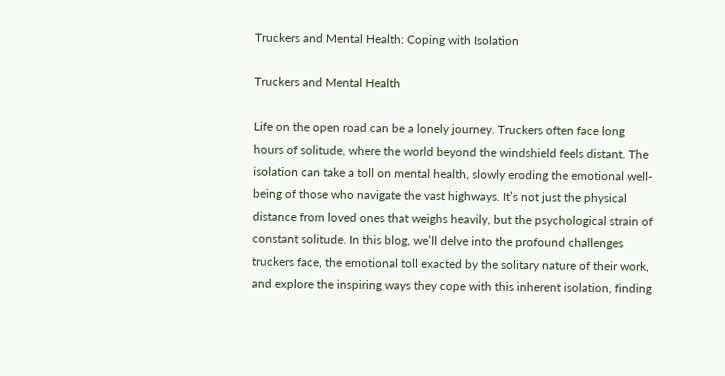Truckers and Mental Health: Coping with Isolation

Truckers and Mental Health

Life on the open road can be a lonely journey. Truckers often face long hours of solitude, where the world beyond the windshield feels distant. The isolation can take a toll on mental health, slowly eroding the emotional well-being of those who navigate the vast highways. It’s not just the physical distance from loved ones that weighs heavily, but the psychological strain of constant solitude. In this blog, we’ll delve into the profound challenges truckers face, the emotional toll exacted by the solitary nature of their work, and explore the inspiring ways they cope with this inherent isolation, finding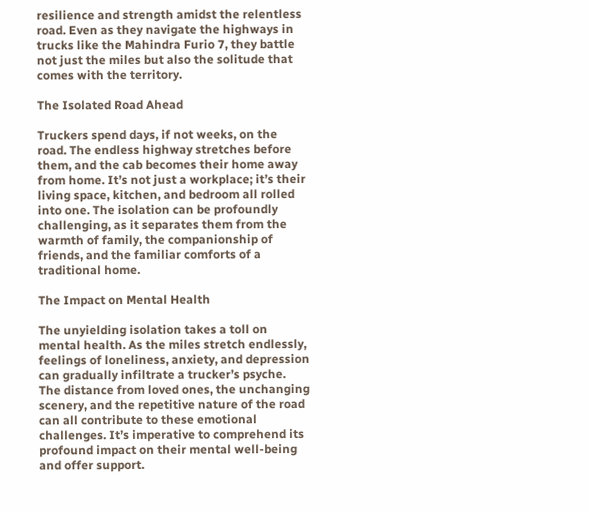resilience and strength amidst the relentless road. Even as they navigate the highways in trucks like the Mahindra Furio 7, they battle not just the miles but also the solitude that comes with the territory.

The Isolated Road Ahead

Truckers spend days, if not weeks, on the road. The endless highway stretches before them, and the cab becomes their home away from home. It’s not just a workplace; it’s their living space, kitchen, and bedroom all rolled into one. The isolation can be profoundly challenging, as it separates them from the warmth of family, the companionship of friends, and the familiar comforts of a traditional home.

The Impact on Mental Health

The unyielding isolation takes a toll on mental health. As the miles stretch endlessly, feelings of loneliness, anxiety, and depression can gradually infiltrate a trucker’s psyche. The distance from loved ones, the unchanging scenery, and the repetitive nature of the road can all contribute to these emotional challenges. It’s imperative to comprehend its profound impact on their mental well-being and offer support.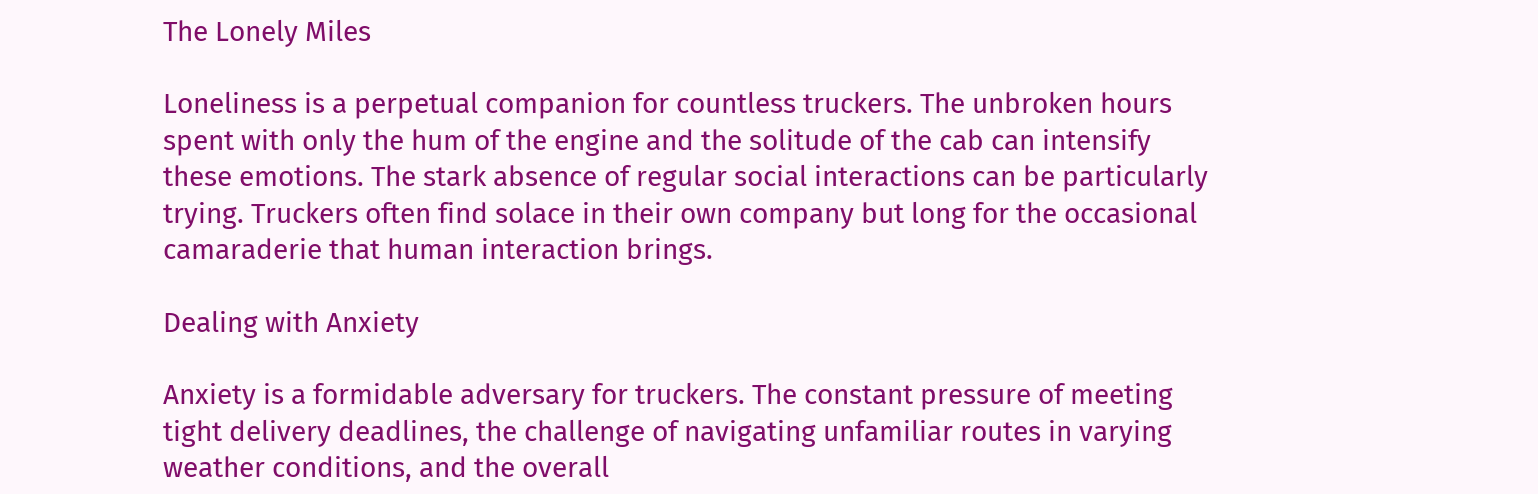The Lonely Miles

Loneliness is a perpetual companion for countless truckers. The unbroken hours spent with only the hum of the engine and the solitude of the cab can intensify these emotions. The stark absence of regular social interactions can be particularly trying. Truckers often find solace in their own company but long for the occasional camaraderie that human interaction brings.

Dealing with Anxiety

Anxiety is a formidable adversary for truckers. The constant pressure of meeting tight delivery deadlines, the challenge of navigating unfamiliar routes in varying weather conditions, and the overall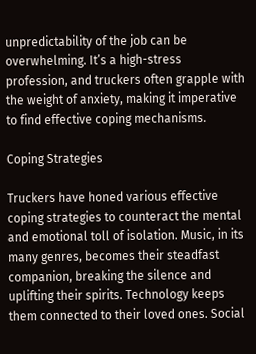unpredictability of the job can be overwhelming. It’s a high-stress profession, and truckers often grapple with the weight of anxiety, making it imperative to find effective coping mechanisms.

Coping Strategies

Truckers have honed various effective coping strategies to counteract the mental and emotional toll of isolation. Music, in its many genres, becomes their steadfast companion, breaking the silence and uplifting their spirits. Technology keeps them connected to their loved ones. Social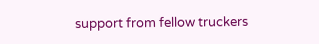support from fellow truckers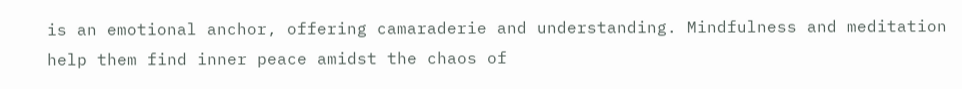is an emotional anchor, offering camaraderie and understanding. Mindfulness and meditation help them find inner peace amidst the chaos of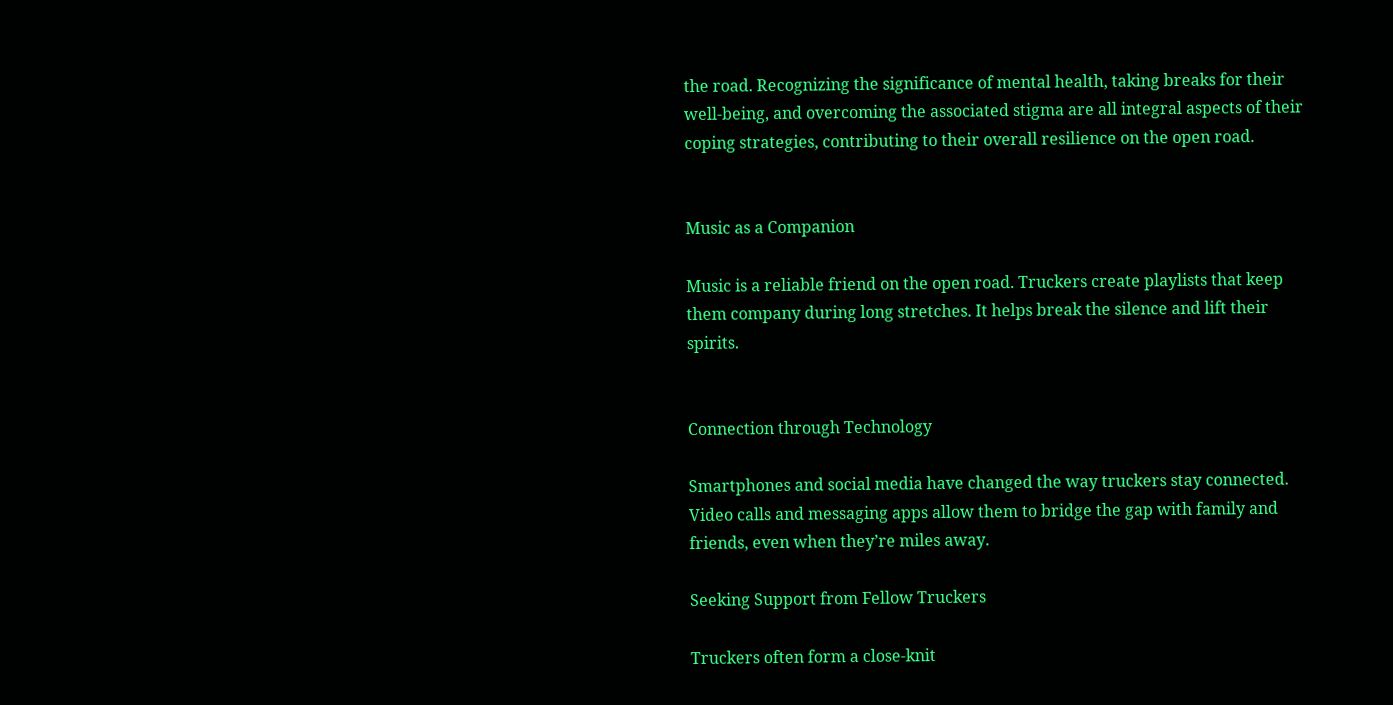the road. Recognizing the significance of mental health, taking breaks for their well-being, and overcoming the associated stigma are all integral aspects of their coping strategies, contributing to their overall resilience on the open road.


Music as a Companion

Music is a reliable friend on the open road. Truckers create playlists that keep them company during long stretches. It helps break the silence and lift their spirits.


Connection through Technology

Smartphones and social media have changed the way truckers stay connected. Video calls and messaging apps allow them to bridge the gap with family and friends, even when they’re miles away.

Seeking Support from Fellow Truckers

Truckers often form a close-knit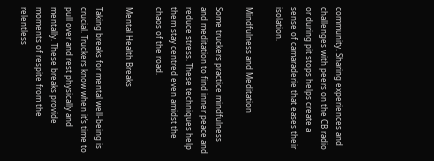community. Sharing experiences and challenges with peers on the CB radio or during pit stops helps create a sense of camaraderie that eases their isolation.

Mindfulness and Meditation

Some truckers practice mindfulness and meditation to find inner peace and reduce stress. These techniques help them stay centred even amidst the chaos of the road.

Mental Health Breaks

Taking breaks for mental well-being is crucial. Truckers know when it’s time to pull over and rest physically and mentally. These breaks provide moments of respite from the relentless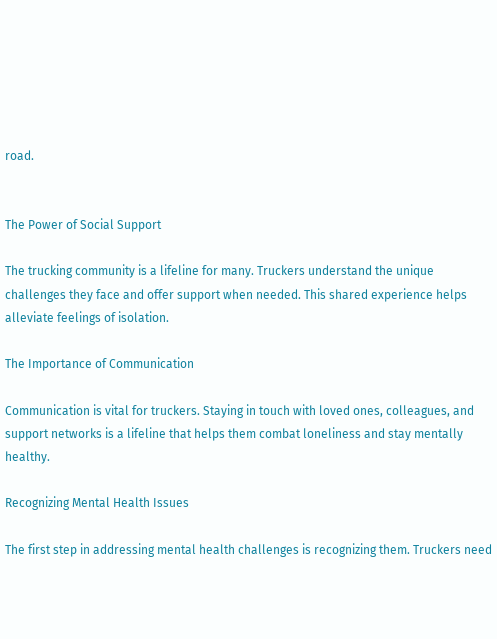road.


The Power of Social Support

The trucking community is a lifeline for many. Truckers understand the unique challenges they face and offer support when needed. This shared experience helps alleviate feelings of isolation.

The Importance of Communication

Communication is vital for truckers. Staying in touch with loved ones, colleagues, and support networks is a lifeline that helps them combat loneliness and stay mentally healthy.

Recognizing Mental Health Issues

The first step in addressing mental health challenges is recognizing them. Truckers need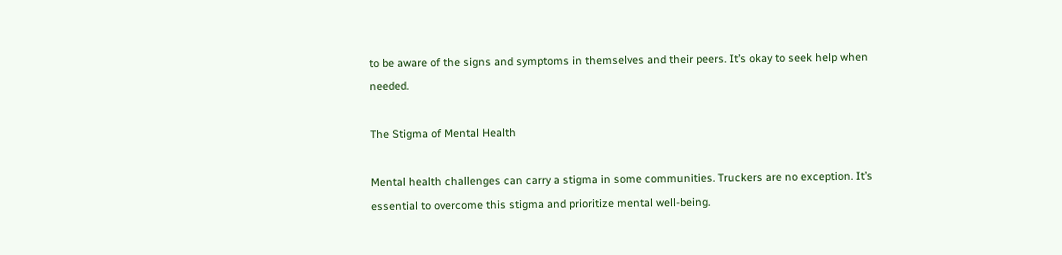to be aware of the signs and symptoms in themselves and their peers. It’s okay to seek help when needed.

The Stigma of Mental Health

Mental health challenges can carry a stigma in some communities. Truckers are no exception. It’s essential to overcome this stigma and prioritize mental well-being.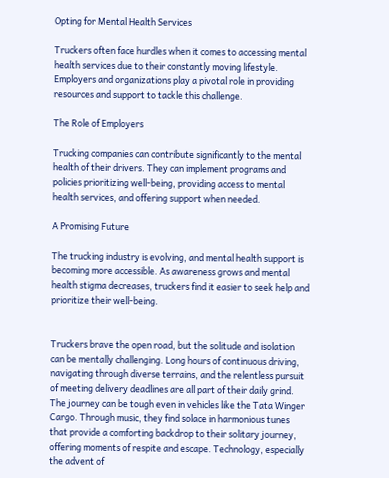Opting for Mental Health Services

Truckers often face hurdles when it comes to accessing mental health services due to their constantly moving lifestyle. Employers and organizations play a pivotal role in providing resources and support to tackle this challenge.

The Role of Employers

Trucking companies can contribute significantly to the mental health of their drivers. They can implement programs and policies prioritizing well-being, providing access to mental health services, and offering support when needed.

A Promising Future

The trucking industry is evolving, and mental health support is becoming more accessible. As awareness grows and mental health stigma decreases, truckers find it easier to seek help and prioritize their well-being.


Truckers brave the open road, but the solitude and isolation can be mentally challenging. Long hours of continuous driving, navigating through diverse terrains, and the relentless pursuit of meeting delivery deadlines are all part of their daily grind. The journey can be tough even in vehicles like the Tata Winger Cargo. Through music, they find solace in harmonious tunes that provide a comforting backdrop to their solitary journey, offering moments of respite and escape. Technology, especially the advent of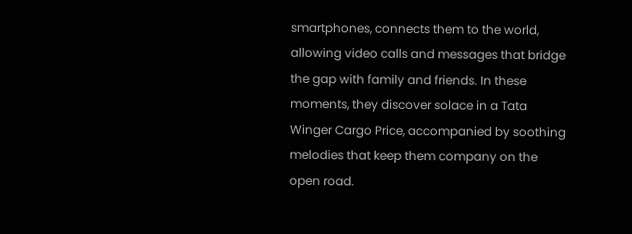smartphones, connects them to the world, allowing video calls and messages that bridge the gap with family and friends. In these moments, they discover solace in a Tata Winger Cargo Price, accompanied by soothing melodies that keep them company on the open road.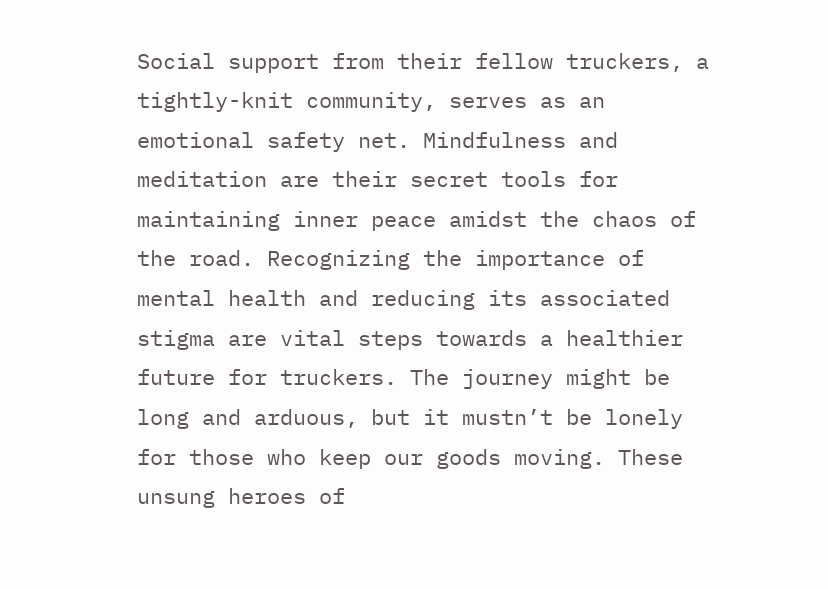Social support from their fellow truckers, a tightly-knit community, serves as an emotional safety net. Mindfulness and meditation are their secret tools for maintaining inner peace amidst the chaos of the road. Recognizing the importance of mental health and reducing its associated stigma are vital steps towards a healthier future for truckers. The journey might be long and arduous, but it mustn’t be lonely for those who keep our goods moving. These unsung heroes of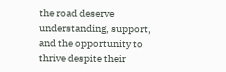the road deserve understanding, support, and the opportunity to thrive despite their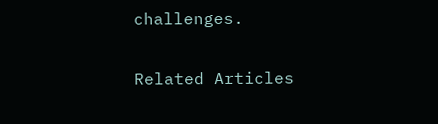challenges.

Related Articles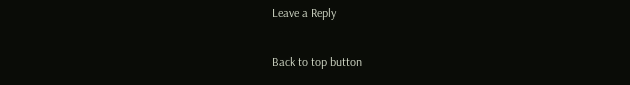Leave a Reply

Back to top button